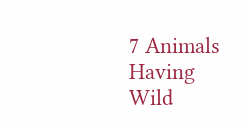7 Animals Having Wild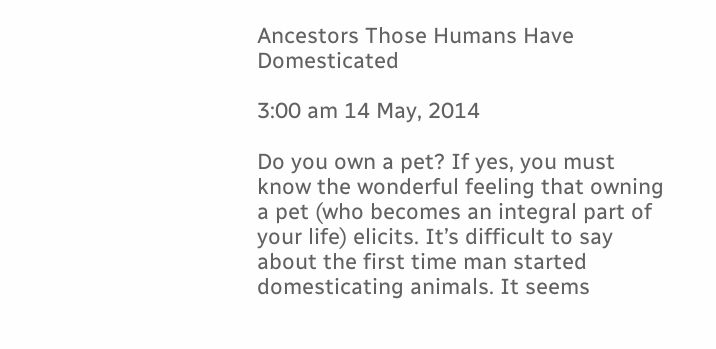Ancestors Those Humans Have Domesticated

3:00 am 14 May, 2014

Do you own a pet? If yes, you must know the wonderful feeling that owning a pet (who becomes an integral part of your life) elicits. It’s difficult to say about the first time man started domesticating animals. It seems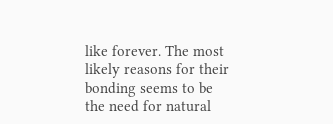like forever. The most likely reasons for their bonding seems to be the need for natural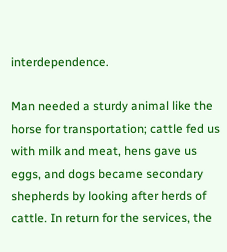interdependence.

Man needed a sturdy animal like the horse for transportation; cattle fed us with milk and meat, hens gave us eggs, and dogs became secondary shepherds by looking after herds of cattle. In return for the services, the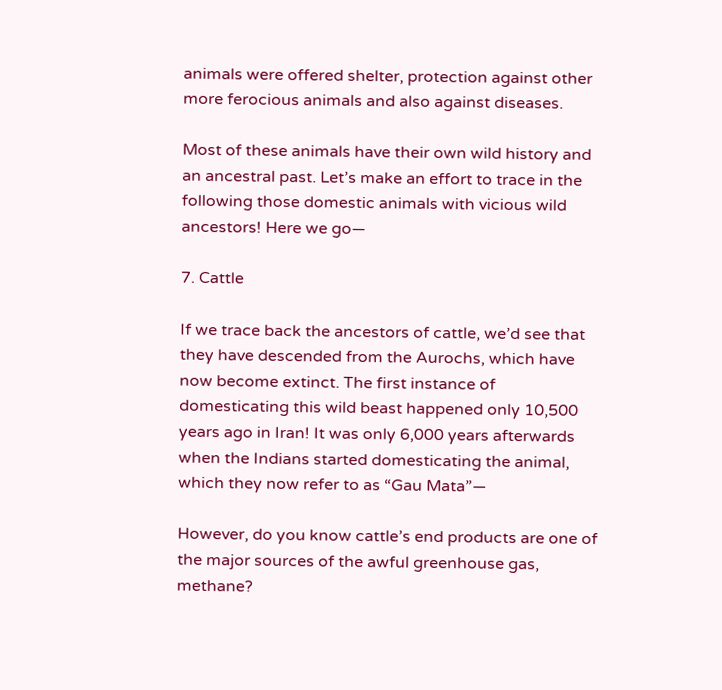animals were offered shelter, protection against other more ferocious animals and also against diseases.

Most of these animals have their own wild history and an ancestral past. Let’s make an effort to trace in the following those domestic animals with vicious wild ancestors! Here we go—

7. Cattle

If we trace back the ancestors of cattle, we’d see that they have descended from the Aurochs, which have now become extinct. The first instance of domesticating this wild beast happened only 10,500 years ago in Iran! It was only 6,000 years afterwards when the Indians started domesticating the animal, which they now refer to as “Gau Mata”—

However, do you know cattle’s end products are one of the major sources of the awful greenhouse gas, methane?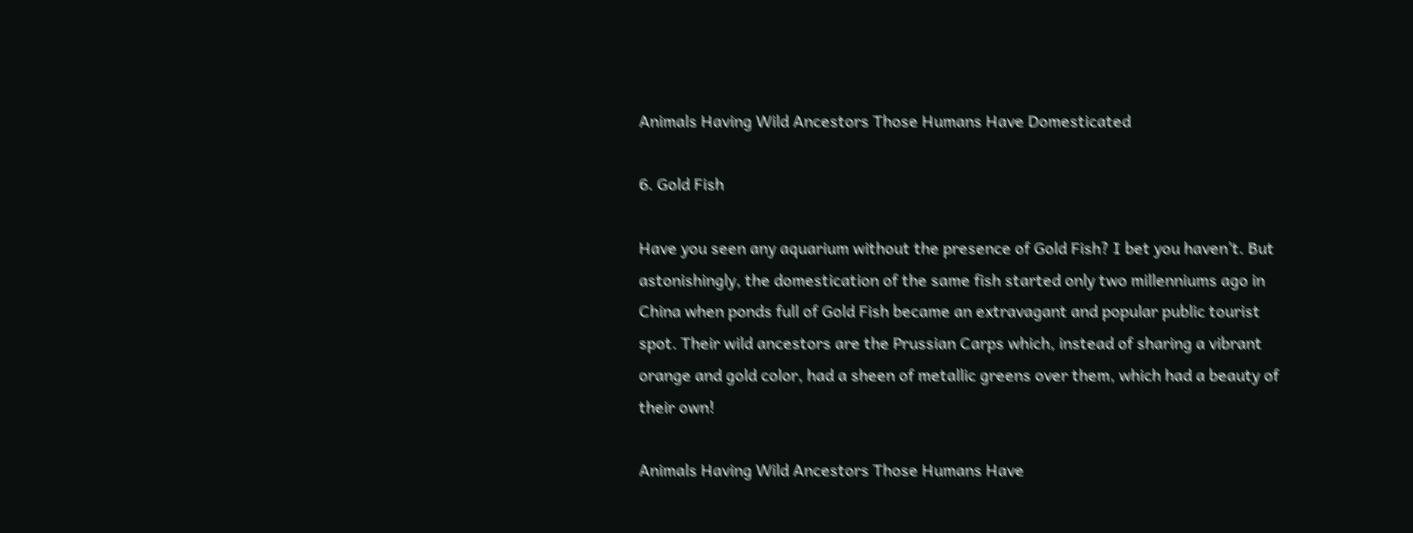Animals Having Wild Ancestors Those Humans Have Domesticated

6. Gold Fish

Have you seen any aquarium without the presence of Gold Fish? I bet you haven’t. But astonishingly, the domestication of the same fish started only two millenniums ago in China when ponds full of Gold Fish became an extravagant and popular public tourist spot. Their wild ancestors are the Prussian Carps which, instead of sharing a vibrant orange and gold color, had a sheen of metallic greens over them, which had a beauty of their own!

Animals Having Wild Ancestors Those Humans Have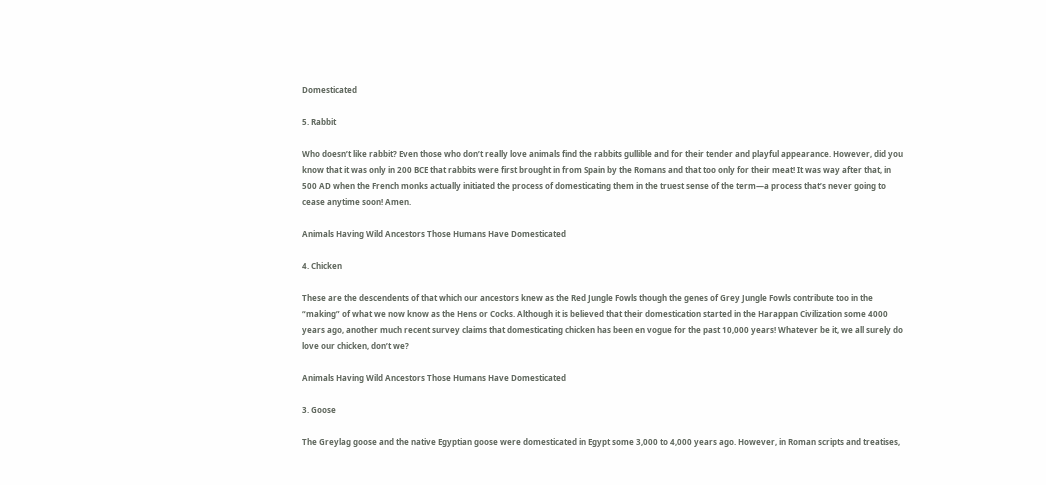Domesticated

5. Rabbit

Who doesn’t like rabbit? Even those who don’t really love animals find the rabbits gullible and for their tender and playful appearance. However, did you know that it was only in 200 BCE that rabbits were first brought in from Spain by the Romans and that too only for their meat! It was way after that, in 500 AD when the French monks actually initiated the process of domesticating them in the truest sense of the term—a process that’s never going to cease anytime soon! Amen.

Animals Having Wild Ancestors Those Humans Have Domesticated

4. Chicken

These are the descendents of that which our ancestors knew as the Red Jungle Fowls though the genes of Grey Jungle Fowls contribute too in the “making” of what we now know as the Hens or Cocks. Although it is believed that their domestication started in the Harappan Civilization some 4000 years ago, another much recent survey claims that domesticating chicken has been en vogue for the past 10,000 years! Whatever be it, we all surely do love our chicken, don’t we?

Animals Having Wild Ancestors Those Humans Have Domesticated

3. Goose

The Greylag goose and the native Egyptian goose were domesticated in Egypt some 3,000 to 4,000 years ago. However, in Roman scripts and treatises,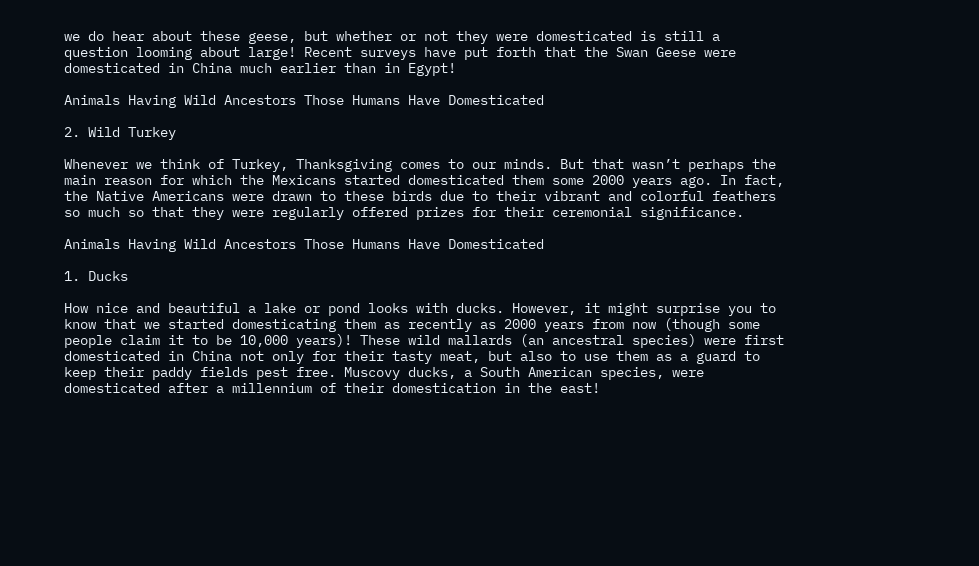we do hear about these geese, but whether or not they were domesticated is still a question looming about large! Recent surveys have put forth that the Swan Geese were domesticated in China much earlier than in Egypt!

Animals Having Wild Ancestors Those Humans Have Domesticated

2. Wild Turkey

Whenever we think of Turkey, Thanksgiving comes to our minds. But that wasn’t perhaps the main reason for which the Mexicans started domesticated them some 2000 years ago. In fact, the Native Americans were drawn to these birds due to their vibrant and colorful feathers so much so that they were regularly offered prizes for their ceremonial significance.

Animals Having Wild Ancestors Those Humans Have Domesticated

1. Ducks

How nice and beautiful a lake or pond looks with ducks. However, it might surprise you to know that we started domesticating them as recently as 2000 years from now (though some people claim it to be 10,000 years)! These wild mallards (an ancestral species) were first domesticated in China not only for their tasty meat, but also to use them as a guard to keep their paddy fields pest free. Muscovy ducks, a South American species, were domesticated after a millennium of their domestication in the east!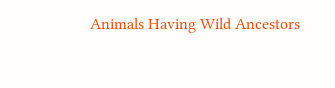Animals Having Wild Ancestors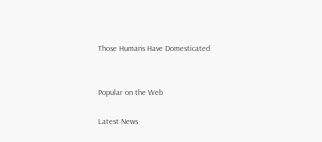Those Humans Have Domesticated


Popular on the Web

Latest News